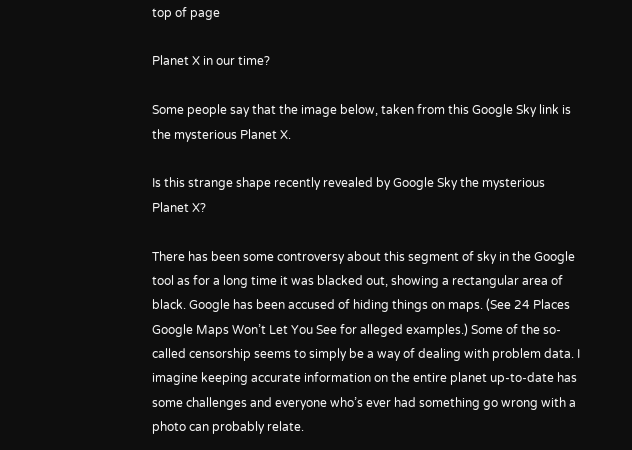top of page

Planet X in our time?

Some people say that the image below, taken from this Google Sky link is the mysterious Planet X.

Is this strange shape recently revealed by Google Sky the mysterious Planet X?

There has been some controversy about this segment of sky in the Google tool as for a long time it was blacked out, showing a rectangular area of black. Google has been accused of hiding things on maps. (See 24 Places Google Maps Won’t Let You See for alleged examples.) Some of the so-called censorship seems to simply be a way of dealing with problem data. I imagine keeping accurate information on the entire planet up-to-date has some challenges and everyone who’s ever had something go wrong with a photo can probably relate.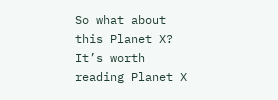So what about this Planet X? It’s worth reading Planet X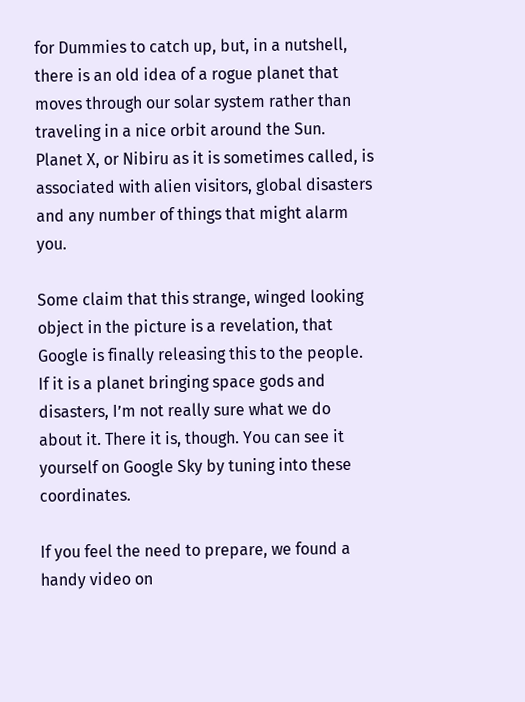for Dummies to catch up, but, in a nutshell, there is an old idea of a rogue planet that moves through our solar system rather than traveling in a nice orbit around the Sun. Planet X, or Nibiru as it is sometimes called, is associated with alien visitors, global disasters and any number of things that might alarm you.

Some claim that this strange, winged looking object in the picture is a revelation, that Google is finally releasing this to the people. If it is a planet bringing space gods and disasters, I’m not really sure what we do about it. There it is, though. You can see it yourself on Google Sky by tuning into these coordinates.

If you feel the need to prepare, we found a handy video on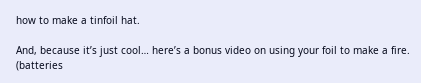how to make a tinfoil hat.

And, because it’s just cool… here’s a bonus video on using your foil to make a fire. (batteries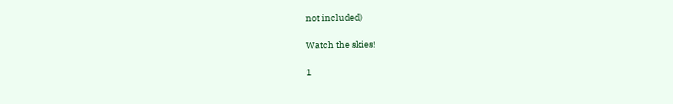not included)

Watch the skies!

1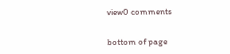view0 comments


bottom of page